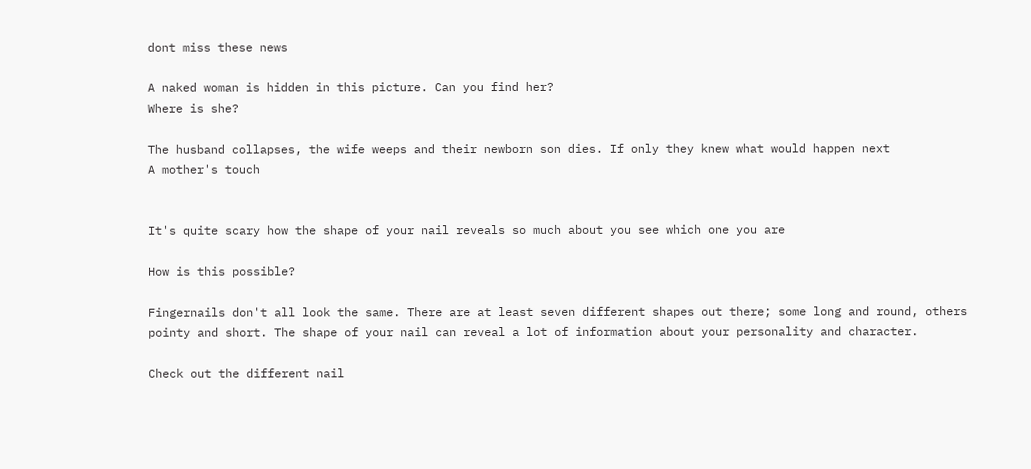dont miss these news

A naked woman is hidden in this picture. Can you find her?
Where is she?

The husband collapses, the wife weeps and their newborn son dies. If only they knew what would happen next
A mother's touch


It's quite scary how the shape of your nail reveals so much about you see which one you are

How is this possible?

Fingernails don't all look the same. There are at least seven different shapes out there; some long and round, others pointy and short. The shape of your nail can reveal a lot of information about your personality and character.

Check out the different nail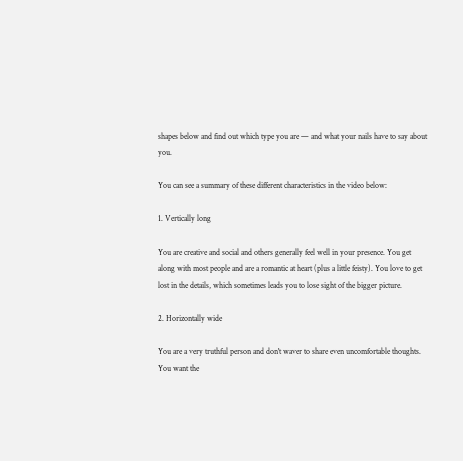shapes below and find out which type you are — and what your nails have to say about you.

You can see a summary of these different characteristics in the video below:

1. Vertically long

You are creative and social and others generally feel well in your presence. You get along with most people and are a romantic at heart (plus a little feisty). You love to get lost in the details, which sometimes leads you to lose sight of the bigger picture.

2. Horizontally wide

You are a very truthful person and don't waver to share even uncomfortable thoughts. You want the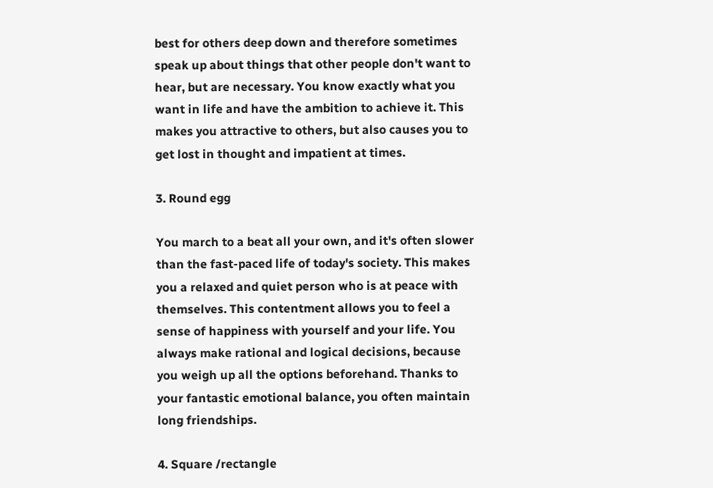best for others deep down and therefore sometimes speak up about things that other people don't want to hear, but are necessary. You know exactly what you want in life and have the ambition to achieve it. This makes you attractive to others, but also causes you to get lost in thought and impatient at times.

3. Round egg

You march to a beat all your own, and it's often slower than the fast-paced life of today's society. This makes you a relaxed and quiet person who is at peace with themselves. This contentment allows you to feel a sense of happiness with yourself and your life. You always make rational and logical decisions, because you weigh up all the options beforehand. Thanks to your fantastic emotional balance, you often maintain long friendships.

4. Square /rectangle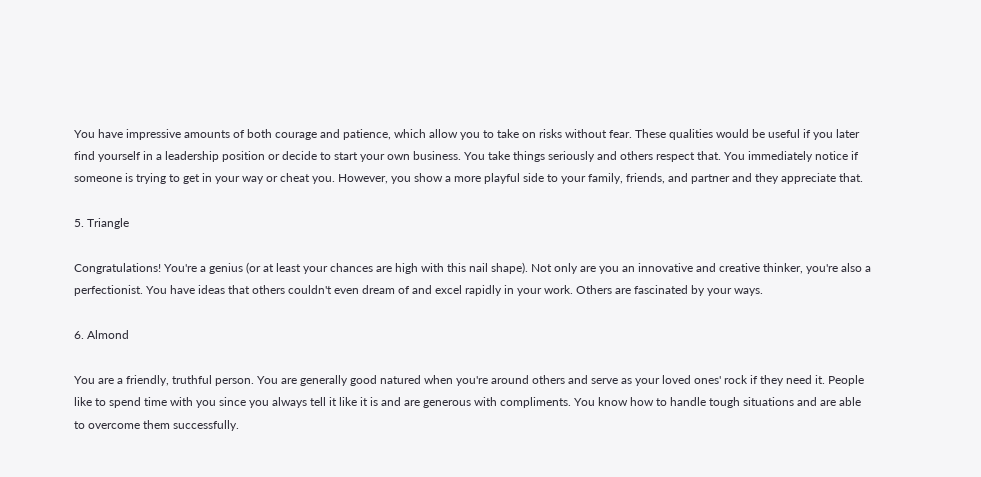You have impressive amounts of both courage and patience, which allow you to take on risks without fear. These qualities would be useful if you later find yourself in a leadership position or decide to start your own business. You take things seriously and others respect that. You immediately notice if someone is trying to get in your way or cheat you. However, you show a more playful side to your family, friends, and partner and they appreciate that.

5. Triangle

Congratulations! You're a genius (or at least your chances are high with this nail shape). Not only are you an innovative and creative thinker, you're also a perfectionist. You have ideas that others couldn't even dream of and excel rapidly in your work. Others are fascinated by your ways.

6. Almond

You are a friendly, truthful person. You are generally good natured when you're around others and serve as your loved ones' rock if they need it. People like to spend time with you since you always tell it like it is and are generous with compliments. You know how to handle tough situations and are able to overcome them successfully.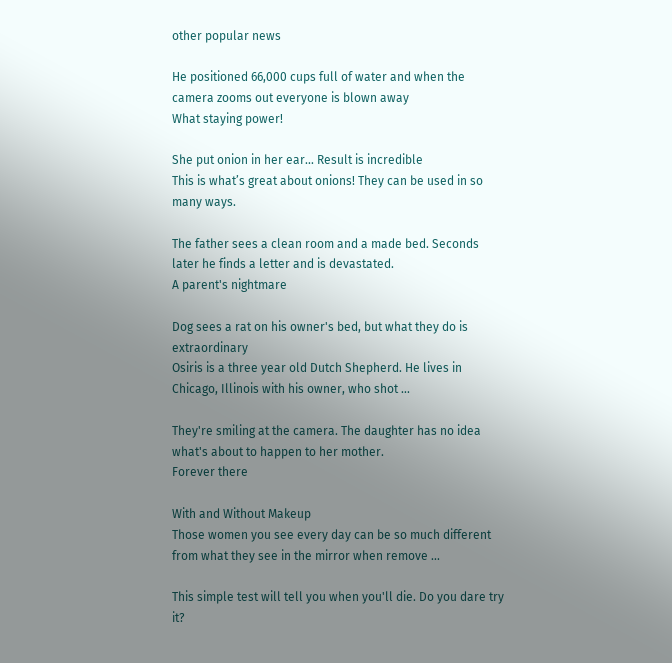other popular news

He positioned 66,000 cups full of water and when the camera zooms out everyone is blown away
What staying power!

She put onion in her ear... Result is incredible
This is what’s great about onions! They can be used in so many ways.

The father sees a clean room and a made bed. Seconds later he finds a letter and is devastated.
A parent's nightmare

Dog sees a rat on his owner's bed, but what they do is extraordinary
Osiris is a three year old Dutch Shepherd. He lives in Chicago, Illinois with his owner, who shot ...

They're smiling at the camera. The daughter has no idea what's about to happen to her mother.
Forever there

With and Without Makeup
Those women you see every day can be so much different from what they see in the mirror when remove ...

This simple test will tell you when you'll die. Do you dare try it?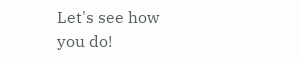Let's see how you do!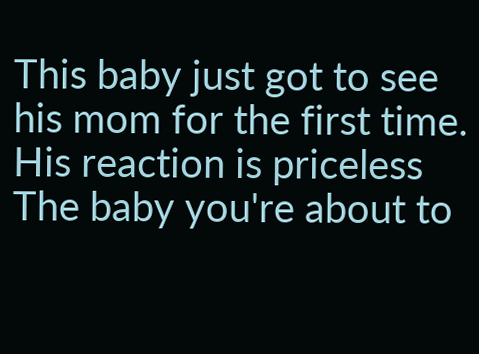This baby just got to see his mom for the first time. His reaction is priceless
The baby you're about to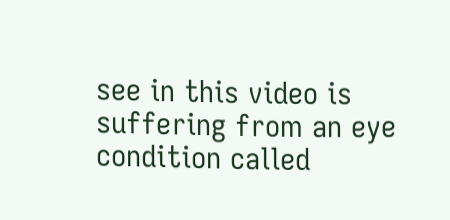see in this video is suffering from an eye condition called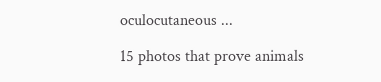oculocutaneous ...

15 photos that prove animals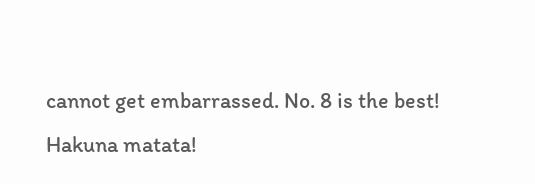cannot get embarrassed. No. 8 is the best!
Hakuna matata!